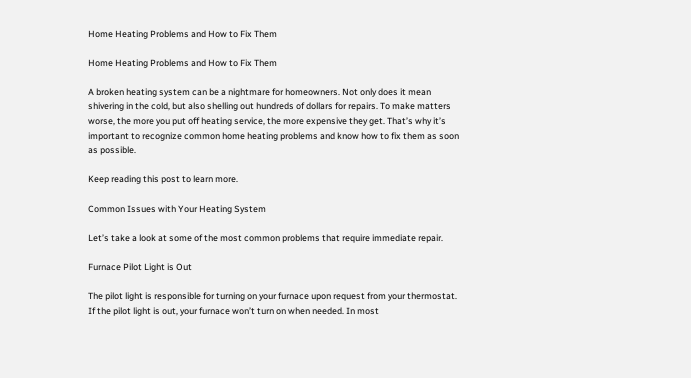Home Heating Problems and How to Fix Them

Home Heating Problems and How to Fix Them

A broken heating system can be a nightmare for homeowners. Not only does it mean shivering in the cold, but also shelling out hundreds of dollars for repairs. To make matters worse, the more you put off heating service, the more expensive they get. That’s why it’s important to recognize common home heating problems and know how to fix them as soon as possible.

Keep reading this post to learn more.

Common Issues with Your Heating System

Let’s take a look at some of the most common problems that require immediate repair.

Furnace Pilot Light is Out

The pilot light is responsible for turning on your furnace upon request from your thermostat. If the pilot light is out, your furnace won’t turn on when needed. In most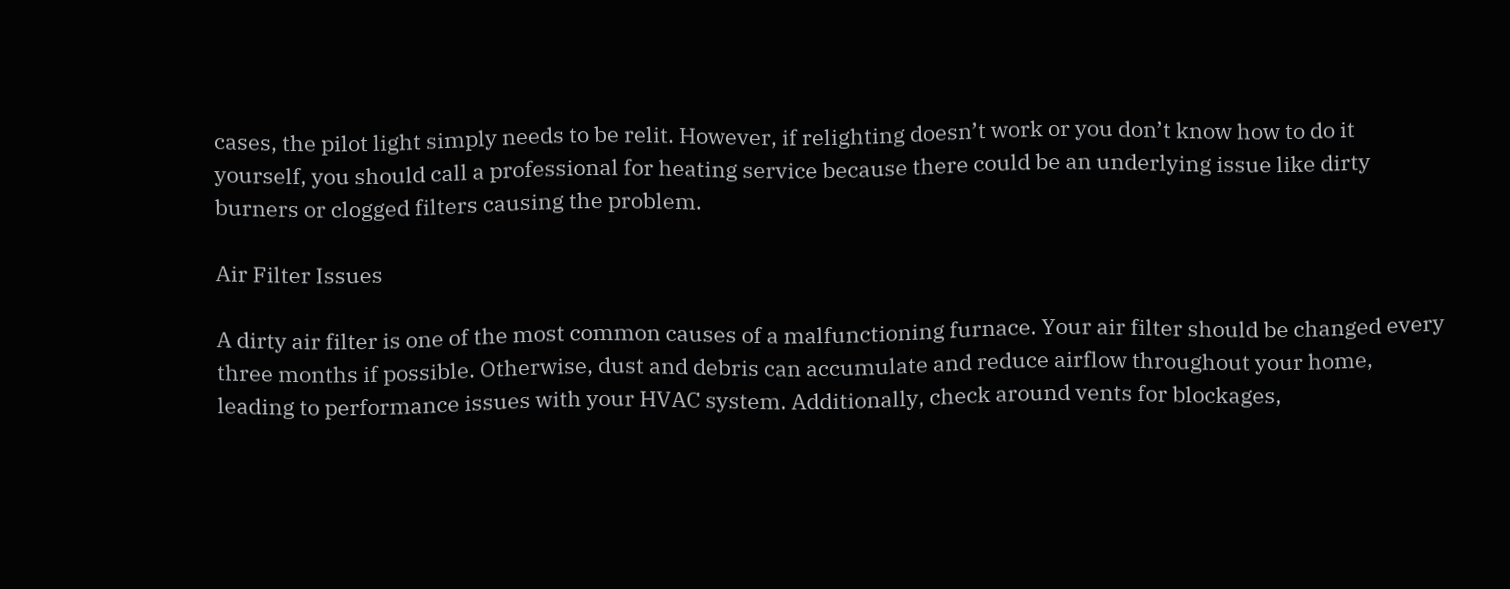cases, the pilot light simply needs to be relit. However, if relighting doesn’t work or you don’t know how to do it yourself, you should call a professional for heating service because there could be an underlying issue like dirty burners or clogged filters causing the problem.

Air Filter Issues

A dirty air filter is one of the most common causes of a malfunctioning furnace. Your air filter should be changed every three months if possible. Otherwise, dust and debris can accumulate and reduce airflow throughout your home, leading to performance issues with your HVAC system. Additionally, check around vents for blockages,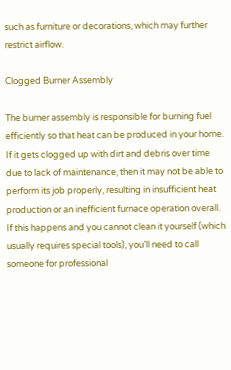such as furniture or decorations, which may further restrict airflow.

Clogged Burner Assembly

The burner assembly is responsible for burning fuel efficiently so that heat can be produced in your home. If it gets clogged up with dirt and debris over time due to lack of maintenance, then it may not be able to perform its job properly, resulting in insufficient heat production or an inefficient furnace operation overall. If this happens and you cannot clean it yourself (which usually requires special tools), you’ll need to call someone for professional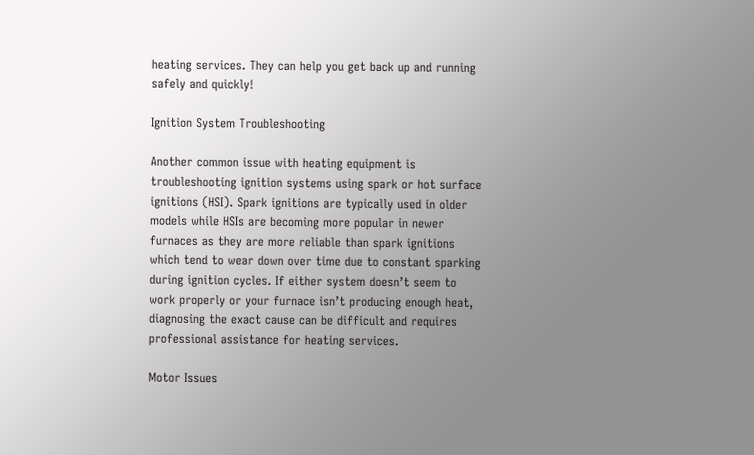heating services. They can help you get back up and running safely and quickly!

Ignition System Troubleshooting

Another common issue with heating equipment is troubleshooting ignition systems using spark or hot surface ignitions (HSI). Spark ignitions are typically used in older models while HSIs are becoming more popular in newer furnaces as they are more reliable than spark ignitions which tend to wear down over time due to constant sparking during ignition cycles. If either system doesn’t seem to work properly or your furnace isn’t producing enough heat, diagnosing the exact cause can be difficult and requires professional assistance for heating services.

Motor Issues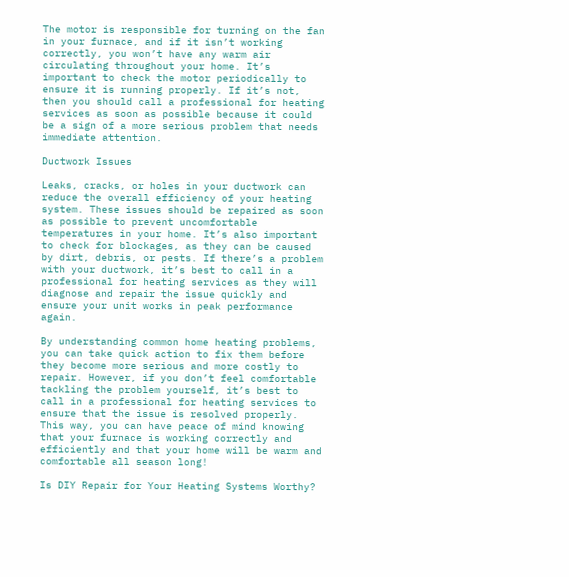The motor is responsible for turning on the fan in your furnace, and if it isn’t working correctly, you won’t have any warm air circulating throughout your home. It’s important to check the motor periodically to ensure it is running properly. If it’s not, then you should call a professional for heating services as soon as possible because it could be a sign of a more serious problem that needs immediate attention.

Ductwork Issues

Leaks, cracks, or holes in your ductwork can reduce the overall efficiency of your heating system. These issues should be repaired as soon as possible to prevent uncomfortable temperatures in your home. It’s also important to check for blockages, as they can be caused by dirt, debris, or pests. If there’s a problem with your ductwork, it’s best to call in a professional for heating services as they will diagnose and repair the issue quickly and ensure your unit works in peak performance again.

By understanding common home heating problems, you can take quick action to fix them before they become more serious and more costly to repair. However, if you don’t feel comfortable tackling the problem yourself, it’s best to call in a professional for heating services to ensure that the issue is resolved properly. This way, you can have peace of mind knowing that your furnace is working correctly and efficiently and that your home will be warm and comfortable all season long!

Is DIY Repair for Your Heating Systems Worthy?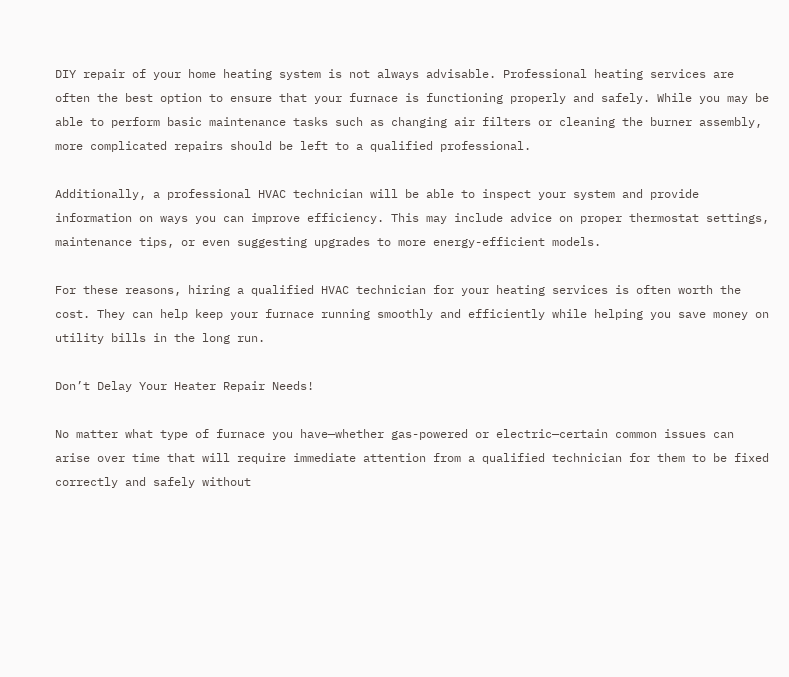DIY repair of your home heating system is not always advisable. Professional heating services are often the best option to ensure that your furnace is functioning properly and safely. While you may be able to perform basic maintenance tasks such as changing air filters or cleaning the burner assembly, more complicated repairs should be left to a qualified professional.

Additionally, a professional HVAC technician will be able to inspect your system and provide information on ways you can improve efficiency. This may include advice on proper thermostat settings, maintenance tips, or even suggesting upgrades to more energy-efficient models.

For these reasons, hiring a qualified HVAC technician for your heating services is often worth the cost. They can help keep your furnace running smoothly and efficiently while helping you save money on utility bills in the long run.

Don’t Delay Your Heater Repair Needs!

No matter what type of furnace you have—whether gas-powered or electric—certain common issues can arise over time that will require immediate attention from a qualified technician for them to be fixed correctly and safely without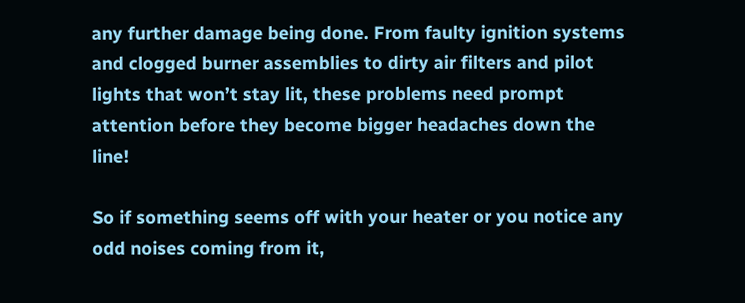any further damage being done. From faulty ignition systems and clogged burner assemblies to dirty air filters and pilot lights that won’t stay lit, these problems need prompt attention before they become bigger headaches down the line!

So if something seems off with your heater or you notice any odd noises coming from it,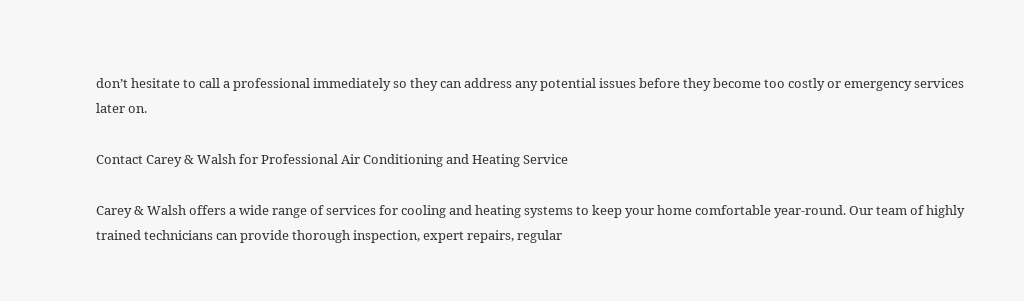don’t hesitate to call a professional immediately so they can address any potential issues before they become too costly or emergency services later on.

Contact Carey & Walsh for Professional Air Conditioning and Heating Service

Carey & Walsh offers a wide range of services for cooling and heating systems to keep your home comfortable year-round. Our team of highly trained technicians can provide thorough inspection, expert repairs, regular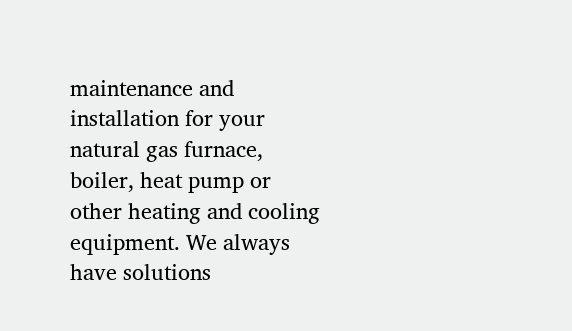maintenance and installation for your natural gas furnace, boiler, heat pump or other heating and cooling equipment. We always have solutions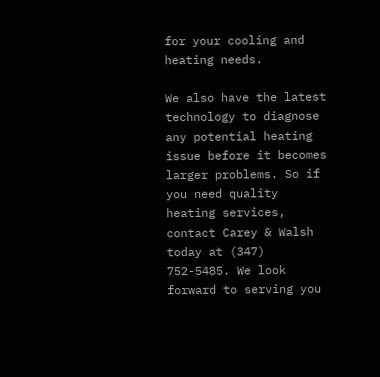for your cooling and heating needs.

We also have the latest technology to diagnose any potential heating issue before it becomes larger problems. So if you need quality heating services, contact Carey & Walsh today at (347) 752-5485. We look forward to serving you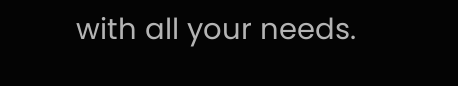with all your needs.